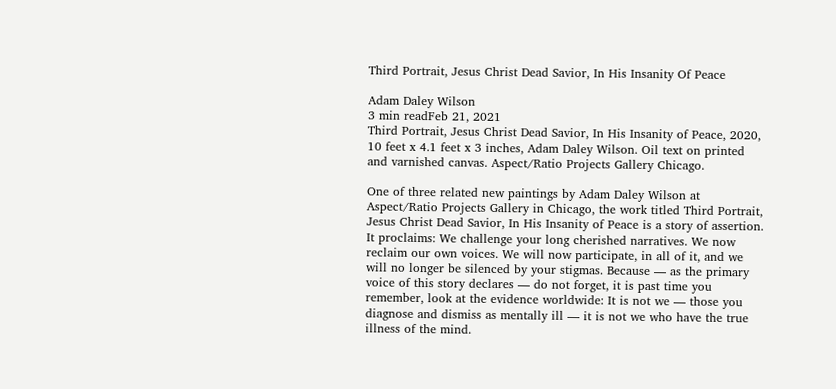Third Portrait, Jesus Christ Dead Savior, In His Insanity Of Peace

Adam Daley Wilson
3 min readFeb 21, 2021
Third Portrait, Jesus Christ Dead Savior, In His Insanity of Peace, 2020, 10 feet x 4.1 feet x 3 inches, Adam Daley Wilson. Oil text on printed and varnished canvas. Aspect/Ratio Projects Gallery Chicago.

One of three related new paintings by Adam Daley Wilson at Aspect/Ratio Projects Gallery in Chicago, the work titled Third Portrait, Jesus Christ Dead Savior, In His Insanity of Peace is a story of assertion. It proclaims: We challenge your long cherished narratives. We now reclaim our own voices. We will now participate, in all of it, and we will no longer be silenced by your stigmas. Because — as the primary voice of this story declares — do not forget, it is past time you remember, look at the evidence worldwide: It is not we — those you diagnose and dismiss as mentally ill — it is not we who have the true illness of the mind.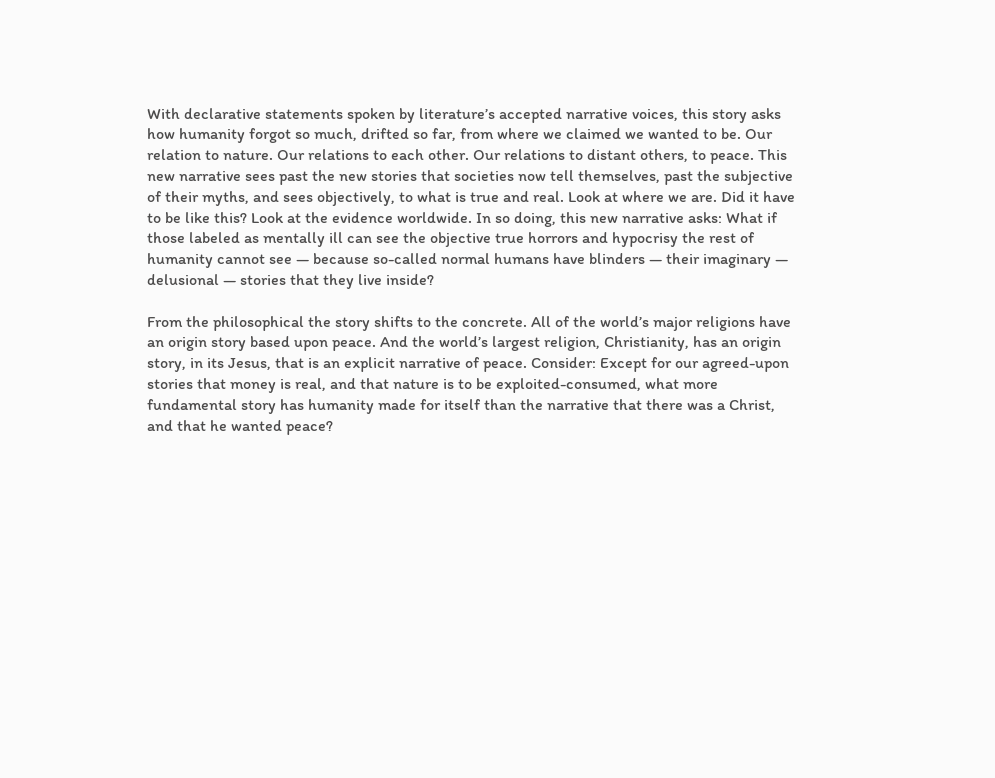With declarative statements spoken by literature’s accepted narrative voices, this story asks how humanity forgot so much, drifted so far, from where we claimed we wanted to be. Our relation to nature. Our relations to each other. Our relations to distant others, to peace. This new narrative sees past the new stories that societies now tell themselves, past the subjective of their myths, and sees objectively, to what is true and real. Look at where we are. Did it have to be like this? Look at the evidence worldwide. In so doing, this new narrative asks: What if those labeled as mentally ill can see the objective true horrors and hypocrisy the rest of humanity cannot see — because so-called normal humans have blinders — their imaginary — delusional — stories that they live inside?

From the philosophical the story shifts to the concrete. All of the world’s major religions have an origin story based upon peace. And the world’s largest religion, Christianity, has an origin story, in its Jesus, that is an explicit narrative of peace. Consider: Except for our agreed-upon stories that money is real, and that nature is to be exploited-consumed, what more fundamental story has humanity made for itself than the narrative that there was a Christ, and that he wanted peace?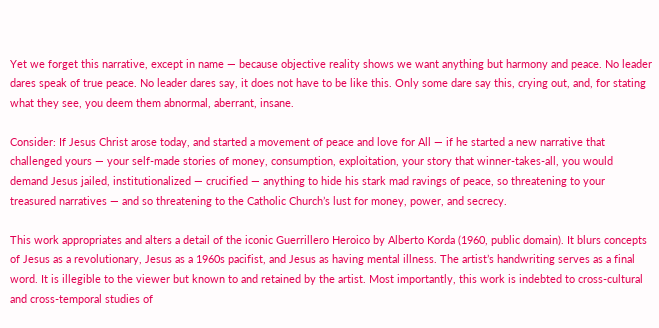Yet we forget this narrative, except in name — because objective reality shows we want anything but harmony and peace. No leader dares speak of true peace. No leader dares say, it does not have to be like this. Only some dare say this, crying out, and, for stating what they see, you deem them abnormal, aberrant, insane.

Consider: If Jesus Christ arose today, and started a movement of peace and love for All — if he started a new narrative that challenged yours — your self-made stories of money, consumption, exploitation, your story that winner-takes-all, you would demand Jesus jailed, institutionalized — crucified — anything to hide his stark mad ravings of peace, so threatening to your treasured narratives — and so threatening to the Catholic Church’s lust for money, power, and secrecy.

This work appropriates and alters a detail of the iconic Guerrillero Heroico by Alberto Korda (1960, public domain). It blurs concepts of Jesus as a revolutionary, Jesus as a 1960s pacifist, and Jesus as having mental illness. The artist’s handwriting serves as a final word. It is illegible to the viewer but known to and retained by the artist. Most importantly, this work is indebted to cross-cultural and cross-temporal studies of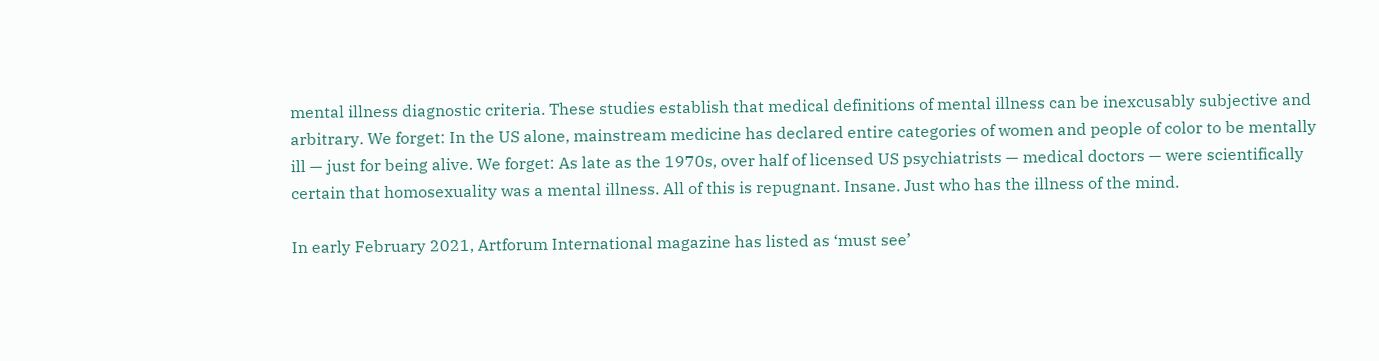mental illness diagnostic criteria. These studies establish that medical definitions of mental illness can be inexcusably subjective and arbitrary. We forget: In the US alone, mainstream medicine has declared entire categories of women and people of color to be mentally ill — just for being alive. We forget: As late as the 1970s, over half of licensed US psychiatrists — medical doctors — were scientifically certain that homosexuality was a mental illness. All of this is repugnant. Insane. Just who has the illness of the mind.

In early February 2021, Artforum International magazine has listed as ‘must see’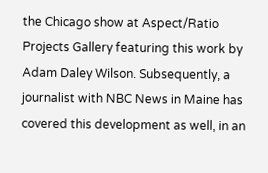the Chicago show at Aspect/Ratio Projects Gallery featuring this work by Adam Daley Wilson. Subsequently, a journalist with NBC News in Maine has covered this development as well, in an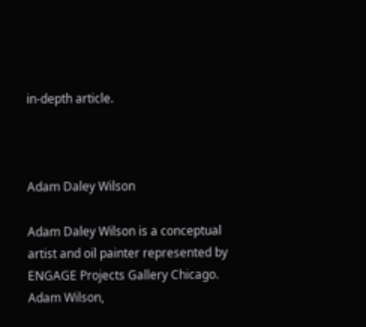in-depth article.



Adam Daley Wilson

Adam Daley Wilson is a conceptual artist and oil painter represented by ENGAGE Projects Gallery Chicago. Adam Wilson,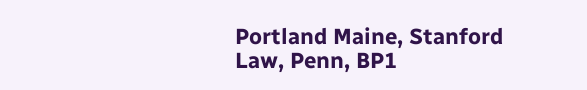Portland Maine, Stanford Law, Penn, BP1